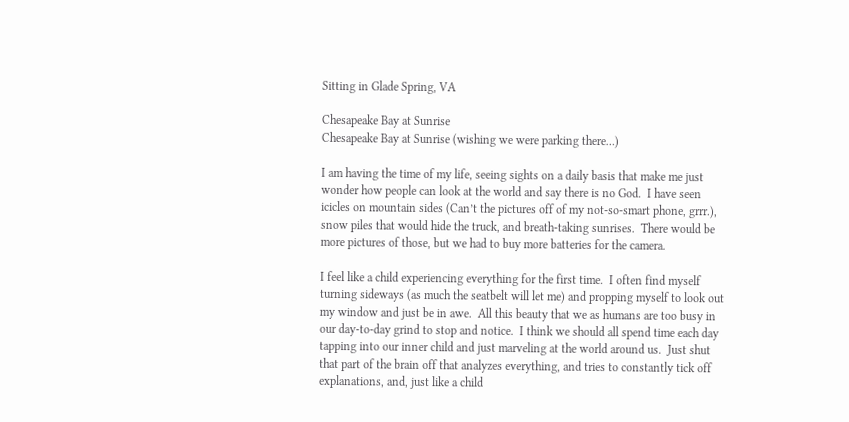Sitting in Glade Spring, VA

Chesapeake Bay at Sunrise
Chesapeake Bay at Sunrise (wishing we were parking there…)

I am having the time of my life, seeing sights on a daily basis that make me just wonder how people can look at the world and say there is no God.  I have seen icicles on mountain sides (Can’t the pictures off of my not-so-smart phone, grrr.), snow piles that would hide the truck, and breath-taking sunrises.  There would be more pictures of those, but we had to buy more batteries for the camera.

I feel like a child experiencing everything for the first time.  I often find myself turning sideways (as much the seatbelt will let me) and propping myself to look out my window and just be in awe.  All this beauty that we as humans are too busy in our day-to-day grind to stop and notice.  I think we should all spend time each day tapping into our inner child and just marveling at the world around us.  Just shut that part of the brain off that analyzes everything, and tries to constantly tick off explanations, and, just like a child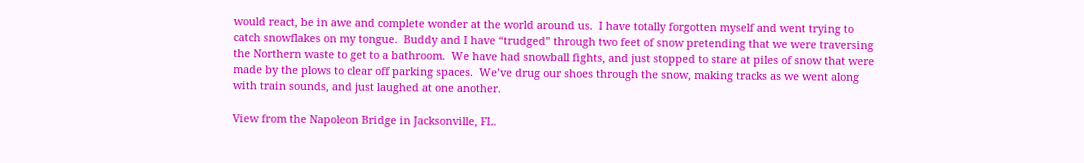would react, be in awe and complete wonder at the world around us.  I have totally forgotten myself and went trying to catch snowflakes on my tongue.  Buddy and I have “trudged” through two feet of snow pretending that we were traversing the Northern waste to get to a bathroom.  We have had snowball fights, and just stopped to stare at piles of snow that were made by the plows to clear off parking spaces.  We’ve drug our shoes through the snow, making tracks as we went along with train sounds, and just laughed at one another.

View from the Napoleon Bridge in Jacksonville, FL.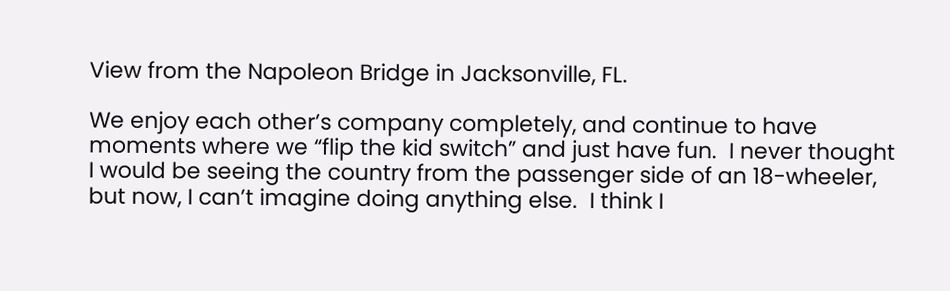View from the Napoleon Bridge in Jacksonville, FL.

We enjoy each other’s company completely, and continue to have moments where we “flip the kid switch” and just have fun.  I never thought I would be seeing the country from the passenger side of an 18-wheeler, but now, I can’t imagine doing anything else.  I think I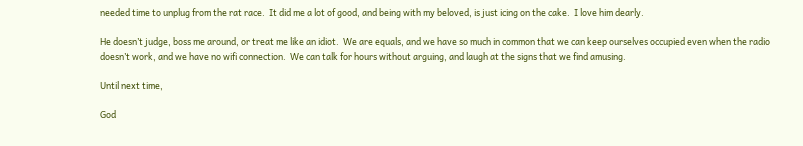needed time to unplug from the rat race.  It did me a lot of good, and being with my beloved, is just icing on the cake.  I love him dearly.

He doesn’t judge, boss me around, or treat me like an idiot.  We are equals, and we have so much in common that we can keep ourselves occupied even when the radio doesn’t work, and we have no wifi connection.  We can talk for hours without arguing, and laugh at the signs that we find amusing.

Until next time,

God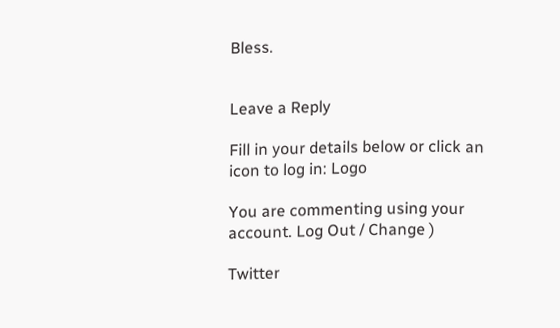Bless.


Leave a Reply

Fill in your details below or click an icon to log in: Logo

You are commenting using your account. Log Out / Change )

Twitter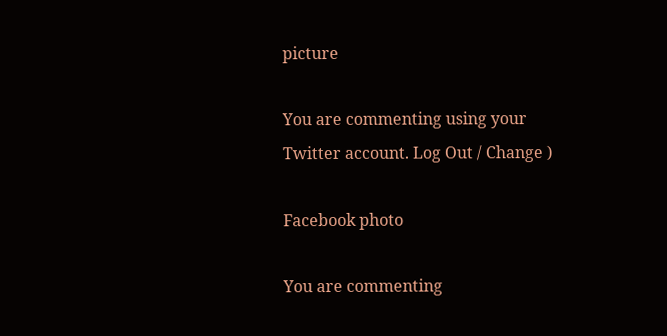picture

You are commenting using your Twitter account. Log Out / Change )

Facebook photo

You are commenting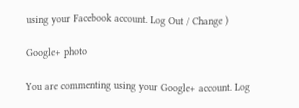using your Facebook account. Log Out / Change )

Google+ photo

You are commenting using your Google+ account. Log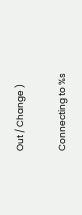Out / Change )

Connecting to %s